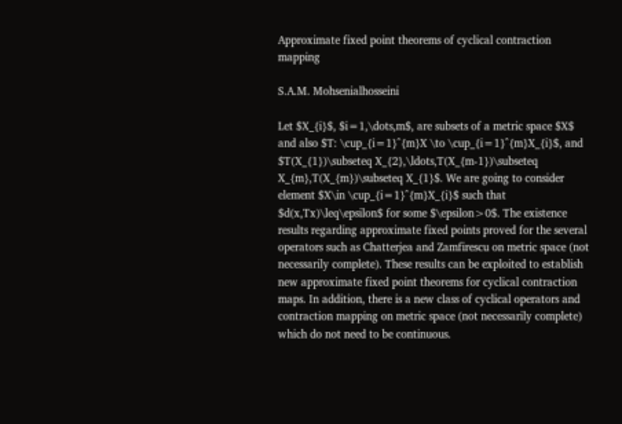Approximate fixed point theorems of cyclical contraction mapping

S.A.M. Mohsenialhosseini

Let $X_{i}$, $i=1,\dots,m$, are subsets of a metric space $X$ and also $T: \cup_{i=1}^{m}X \to \cup_{i=1}^{m}X_{i}$, and $T(X_{1})\subseteq X_{2},\ldots,T(X_{m-1})\subseteq X_{m},T(X_{m})\subseteq X_{1}$. We are going to consider element $X\in \cup_{i=1}^{m}X_{i}$ such that $d(x,Tx)\leq\epsilon$ for some $\epsilon>0$. The existence results regarding approximate fixed points proved for the several operators such as Chatterjea and Zamfirescu on metric space (not necessarily complete). These results can be exploited to establish new approximate fixed point theorems for cyclical contraction maps. In addition, there is a new class of cyclical operators and contraction mapping on metric space (not necessarily complete) which do not need to be continuous.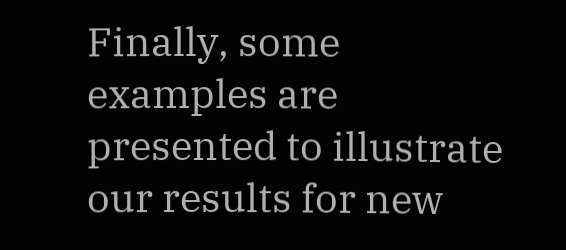Finally, some examples are presented to illustrate our results for new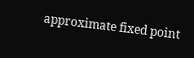approximate fixed point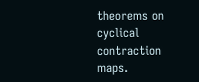theorems on cyclical contraction maps.